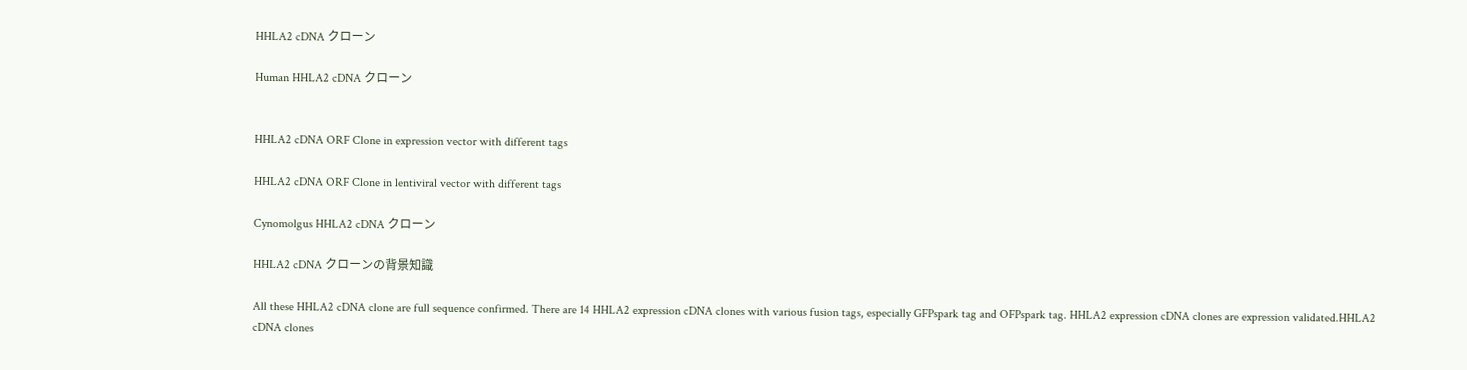HHLA2 cDNA クローン

Human HHLA2 cDNA クローン


HHLA2 cDNA ORF Clone in expression vector with different tags

HHLA2 cDNA ORF Clone in lentiviral vector with different tags

Cynomolgus HHLA2 cDNA クローン

HHLA2 cDNA クローンの背景知識

All these HHLA2 cDNA clone are full sequence confirmed. There are 14 HHLA2 expression cDNA clones with various fusion tags, especially GFPspark tag and OFPspark tag. HHLA2 expression cDNA clones are expression validated.HHLA2 cDNA clones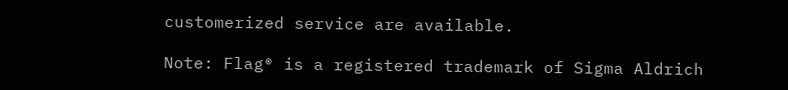customerized service are available.

Note: Flag® is a registered trademark of Sigma Aldrich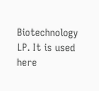Biotechnology LP. It is used here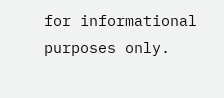for informational purposes only.